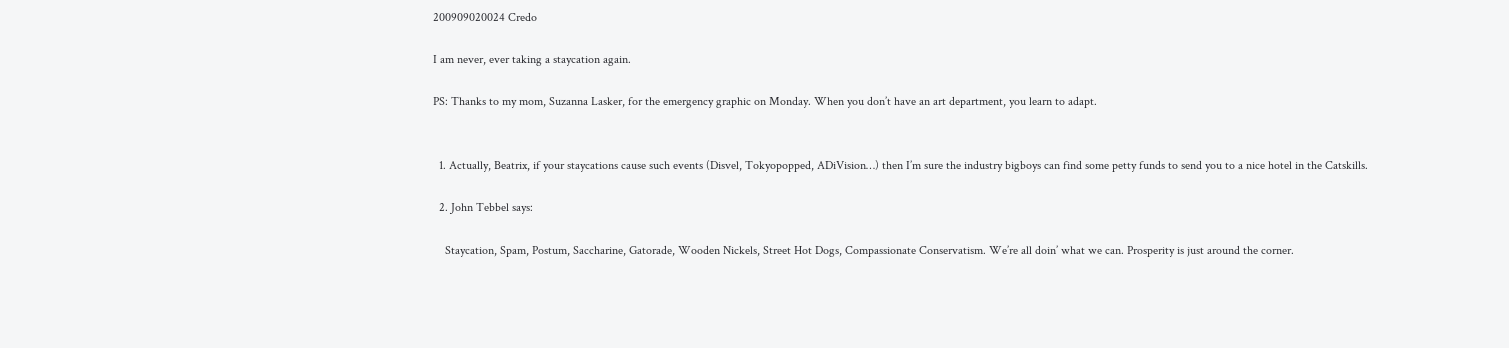200909020024 Credo

I am never, ever taking a staycation again.

PS: Thanks to my mom, Suzanna Lasker, for the emergency graphic on Monday. When you don’t have an art department, you learn to adapt.


  1. Actually, Beatrix, if your staycations cause such events (Disvel, Tokyopopped, ADiVision…) then I’m sure the industry bigboys can find some petty funds to send you to a nice hotel in the Catskills.

  2. John Tebbel says:

    Staycation, Spam, Postum, Saccharine, Gatorade, Wooden Nickels, Street Hot Dogs, Compassionate Conservatism. We’re all doin’ what we can. Prosperity is just around the corner.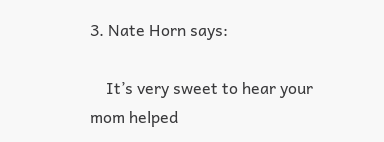3. Nate Horn says:

    It’s very sweet to hear your mom helped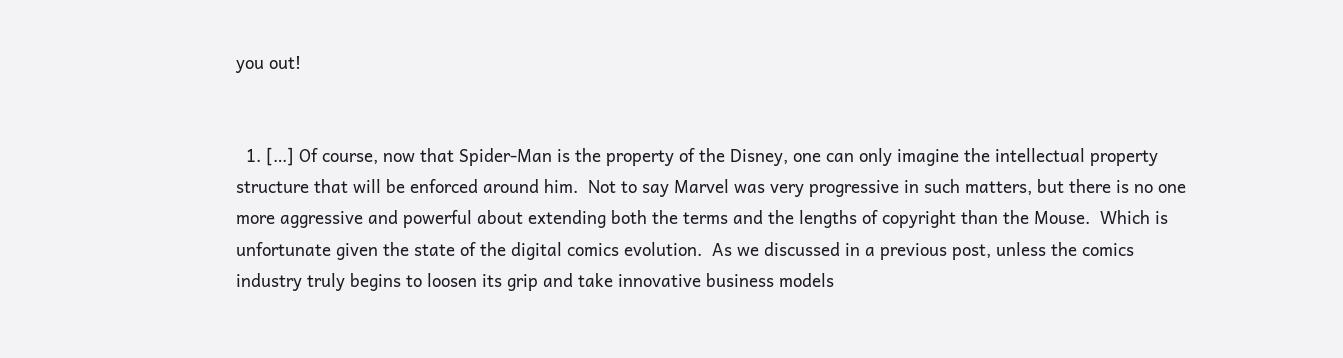you out!


  1. […] Of course, now that Spider-Man is the property of the Disney, one can only imagine the intellectual property structure that will be enforced around him.  Not to say Marvel was very progressive in such matters, but there is no one more aggressive and powerful about extending both the terms and the lengths of copyright than the Mouse.  Which is unfortunate given the state of the digital comics evolution.  As we discussed in a previous post, unless the comics industry truly begins to loosen its grip and take innovative business models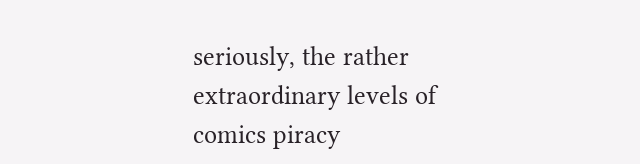seriously, the rather extraordinary levels of comics piracy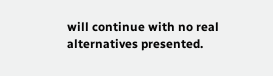will continue with no real alternatives presented.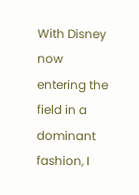With Disney now entering the field in a dominant fashion, I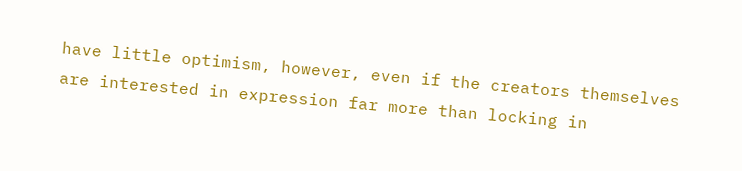have little optimism, however, even if the creators themselves are interested in expression far more than locking in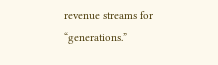revenue streams for “generations.”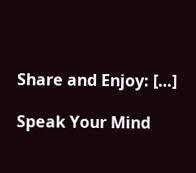Share and Enjoy: […]

Speak Your Mind